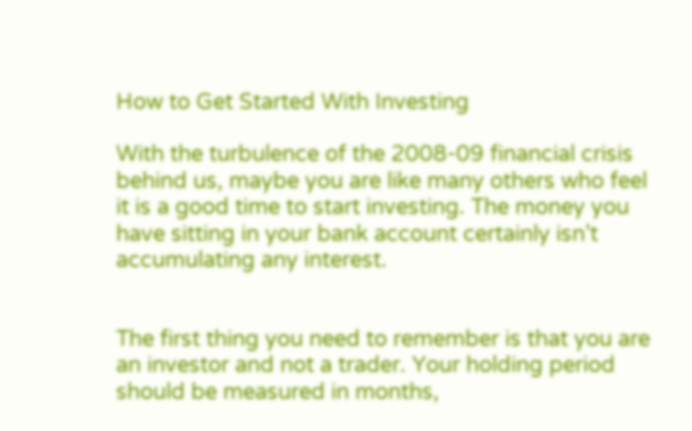How to Get Started With Investing

With the turbulence of the 2008-09 financial crisis behind us, maybe you are like many others who feel it is a good time to start investing. The money you have sitting in your bank account certainly isn’t accumulating any interest.


The first thing you need to remember is that you are an investor and not a trader. Your holding period should be measured in months,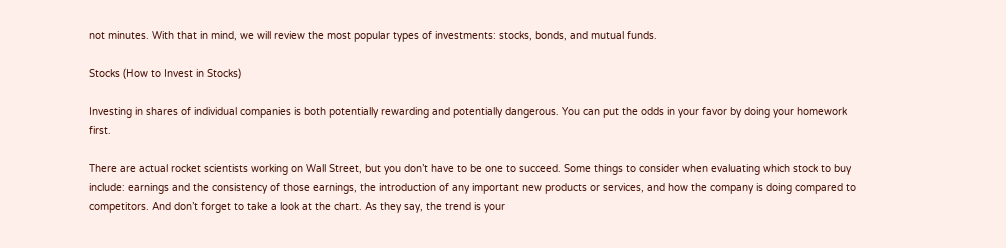not minutes. With that in mind, we will review the most popular types of investments: stocks, bonds, and mutual funds.

Stocks (How to Invest in Stocks)

Investing in shares of individual companies is both potentially rewarding and potentially dangerous. You can put the odds in your favor by doing your homework first.

There are actual rocket scientists working on Wall Street, but you don’t have to be one to succeed. Some things to consider when evaluating which stock to buy include: earnings and the consistency of those earnings, the introduction of any important new products or services, and how the company is doing compared to competitors. And don’t forget to take a look at the chart. As they say, the trend is your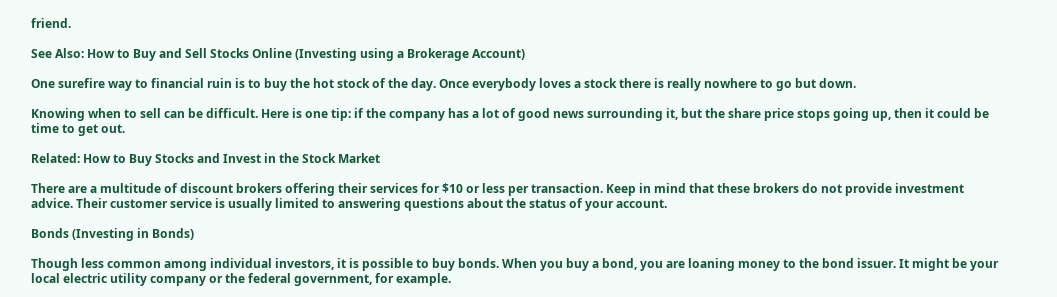friend.

See Also: How to Buy and Sell Stocks Online (Investing using a Brokerage Account)

One surefire way to financial ruin is to buy the hot stock of the day. Once everybody loves a stock there is really nowhere to go but down.

Knowing when to sell can be difficult. Here is one tip: if the company has a lot of good news surrounding it, but the share price stops going up, then it could be time to get out.

Related: How to Buy Stocks and Invest in the Stock Market

There are a multitude of discount brokers offering their services for $10 or less per transaction. Keep in mind that these brokers do not provide investment advice. Their customer service is usually limited to answering questions about the status of your account.

Bonds (Investing in Bonds)

Though less common among individual investors, it is possible to buy bonds. When you buy a bond, you are loaning money to the bond issuer. It might be your local electric utility company or the federal government, for example.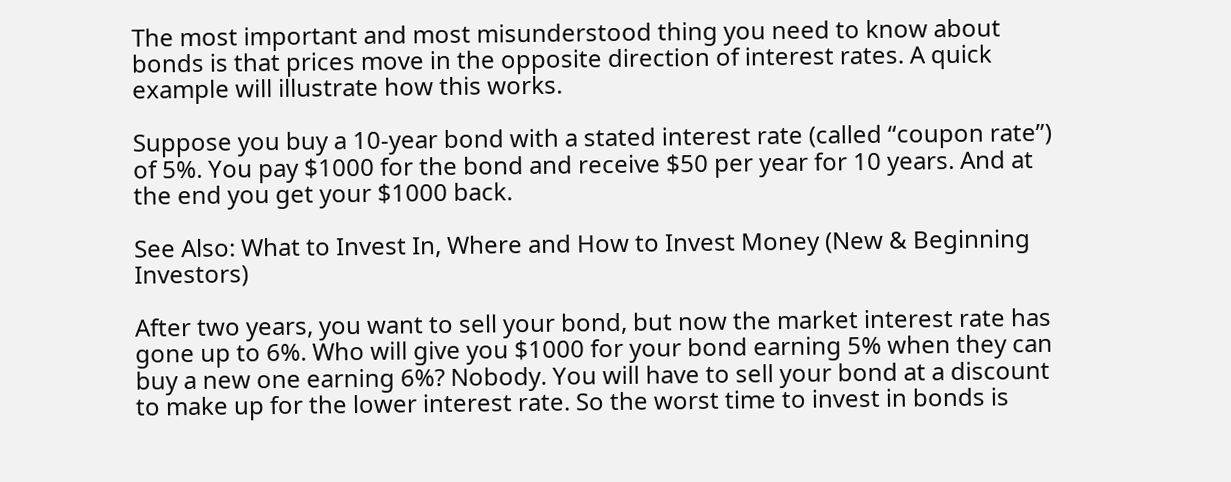The most important and most misunderstood thing you need to know about bonds is that prices move in the opposite direction of interest rates. A quick example will illustrate how this works.

Suppose you buy a 10-year bond with a stated interest rate (called “coupon rate”) of 5%. You pay $1000 for the bond and receive $50 per year for 10 years. And at the end you get your $1000 back.

See Also: What to Invest In, Where and How to Invest Money (New & Beginning Investors)

After two years, you want to sell your bond, but now the market interest rate has gone up to 6%. Who will give you $1000 for your bond earning 5% when they can buy a new one earning 6%? Nobody. You will have to sell your bond at a discount to make up for the lower interest rate. So the worst time to invest in bonds is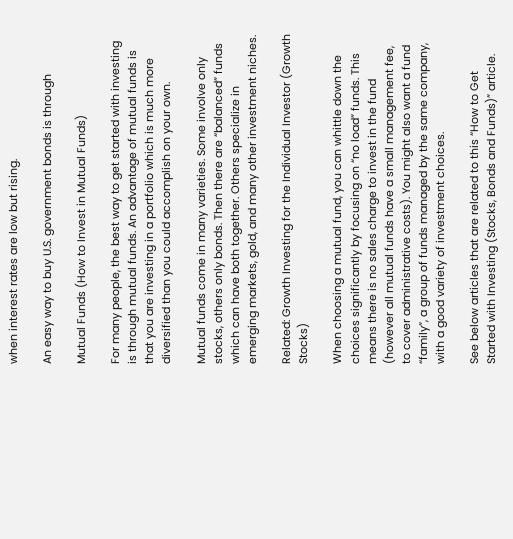when interest rates are low but rising.

An easy way to buy U.S. government bonds is through

Mutual Funds (How to Invest in Mutual Funds)

For many people, the best way to get started with investing is through mutual funds. An advantage of mutual funds is that you are investing in a portfolio which is much more diversified than you could accomplish on your own.

Mutual funds come in many varieties. Some involve only stocks, others only bonds. Then there are “balanced” funds which can have both together. Others specialize in emerging markets, gold, and many other investment niches.

Related: Growth Investing for the Individual Investor (Growth Stocks)

When choosing a mutual fund, you can whittle down the choices significantly by focusing on “no load” funds. This means there is no sales charge to invest in the fund (however all mutual funds have a small management fee, to cover administrative costs). You might also want a fund “family”, a group of funds managed by the same company, with a good variety of investment choices.

See below articles that are related to this “How to Get Started with Investing (Stocks, Bonds and Funds)” article.